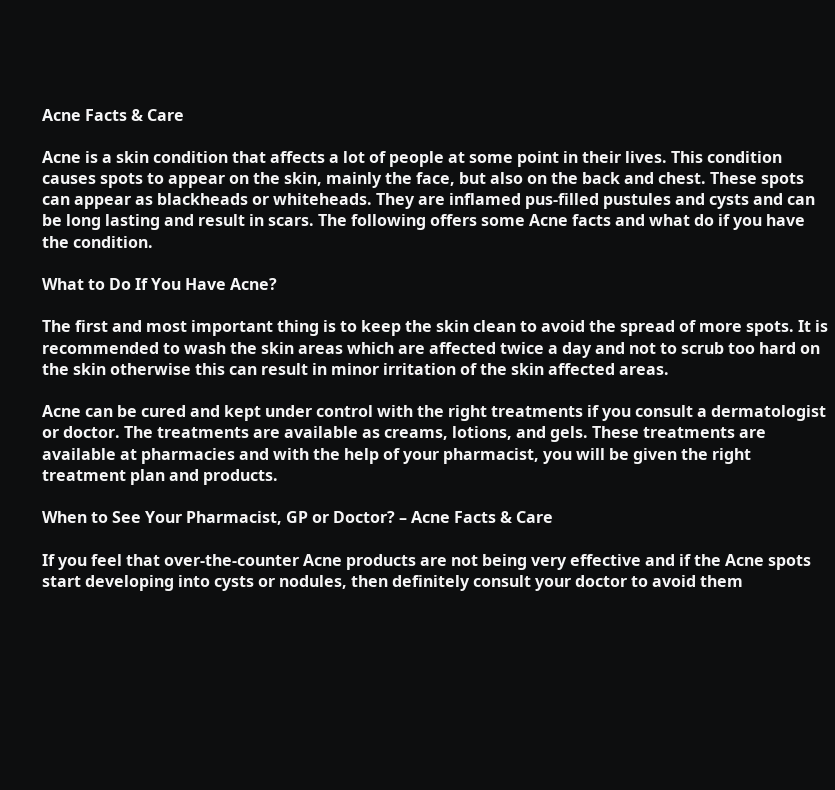Acne Facts & Care

Acne is a skin condition that affects a lot of people at some point in their lives. This condition causes spots to appear on the skin, mainly the face, but also on the back and chest. These spots can appear as blackheads or whiteheads. They are inflamed pus-filled pustules and cysts and can be long lasting and result in scars. The following offers some Acne facts and what do if you have the condition.

What to Do If You Have Acne?

The first and most important thing is to keep the skin clean to avoid the spread of more spots. It is recommended to wash the skin areas which are affected twice a day and not to scrub too hard on the skin otherwise this can result in minor irritation of the skin affected areas.

Acne can be cured and kept under control with the right treatments if you consult a dermatologist or doctor. The treatments are available as creams, lotions, and gels. These treatments are available at pharmacies and with the help of your pharmacist, you will be given the right treatment plan and products.

When to See Your Pharmacist, GP or Doctor? – Acne Facts & Care

If you feel that over-the-counter Acne products are not being very effective and if the Acne spots start developing into cysts or nodules, then definitely consult your doctor to avoid them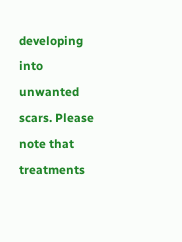developing into unwanted scars. Please note that treatments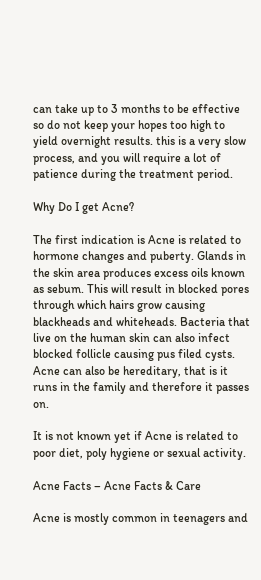can take up to 3 months to be effective so do not keep your hopes too high to yield overnight results. this is a very slow process, and you will require a lot of patience during the treatment period.

Why Do I get Acne?

The first indication is Acne is related to hormone changes and puberty. Glands in the skin area produces excess oils known as sebum. This will result in blocked pores through which hairs grow causing blackheads and whiteheads. Bacteria that live on the human skin can also infect blocked follicle causing pus filed cysts. Acne can also be hereditary, that is it runs in the family and therefore it passes on.

It is not known yet if Acne is related to poor diet, poly hygiene or sexual activity.

Acne Facts – Acne Facts & Care

Acne is mostly common in teenagers and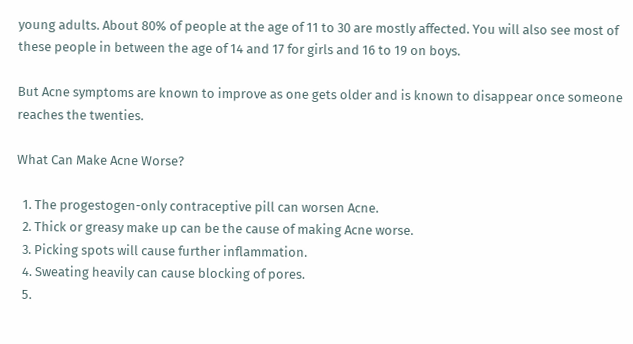young adults. About 80% of people at the age of 11 to 30 are mostly affected. You will also see most of these people in between the age of 14 and 17 for girls and 16 to 19 on boys.

But Acne symptoms are known to improve as one gets older and is known to disappear once someone reaches the twenties.

What Can Make Acne Worse?

  1. The progestogen-only contraceptive pill can worsen Acne.
  2. Thick or greasy make up can be the cause of making Acne worse.
  3. Picking spots will cause further inflammation.
  4. Sweating heavily can cause blocking of pores.
  5.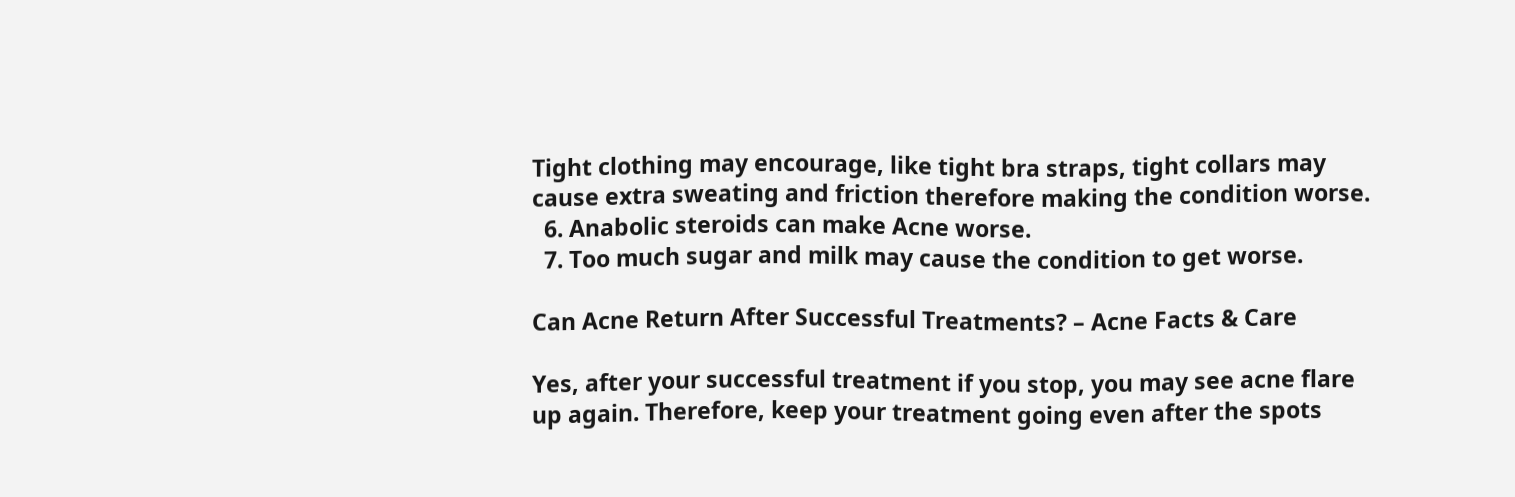Tight clothing may encourage, like tight bra straps, tight collars may cause extra sweating and friction therefore making the condition worse.
  6. Anabolic steroids can make Acne worse.
  7. Too much sugar and milk may cause the condition to get worse.

Can Acne Return After Successful Treatments? – Acne Facts & Care

Yes, after your successful treatment if you stop, you may see acne flare up again. Therefore, keep your treatment going even after the spots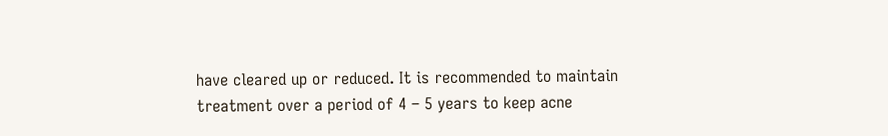have cleared up or reduced. It is recommended to maintain treatment over a period of 4 – 5 years to keep acne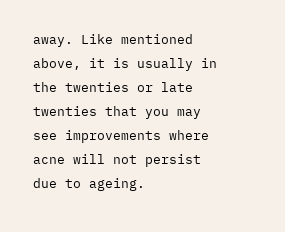away. Like mentioned above, it is usually in the twenties or late twenties that you may see improvements where acne will not persist due to ageing.